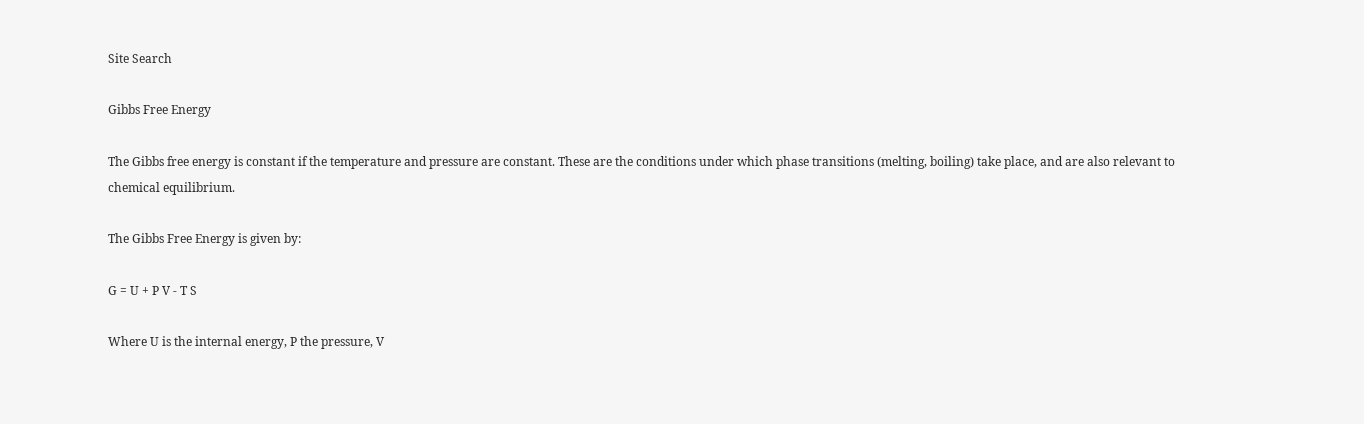Site Search

Gibbs Free Energy

The Gibbs free energy is constant if the temperature and pressure are constant. These are the conditions under which phase transitions (melting, boiling) take place, and are also relevant to chemical equilibrium.

The Gibbs Free Energy is given by:

G = U + P V - T S

Where U is the internal energy, P the pressure, V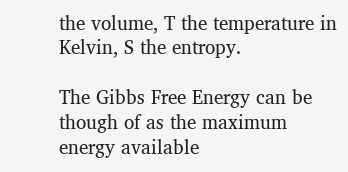the volume, T the temperature in Kelvin, S the entropy.

The Gibbs Free Energy can be though of as the maximum energy available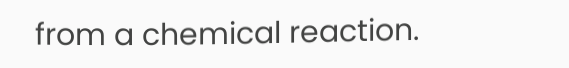from a chemical reaction.